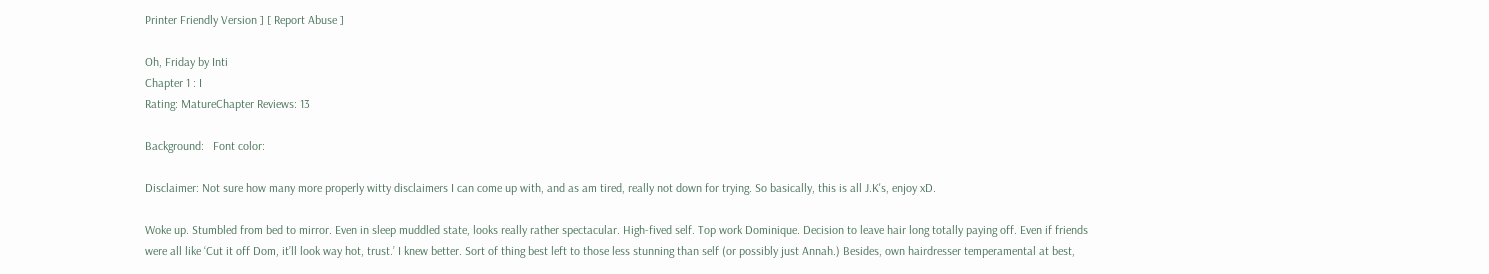Printer Friendly Version ] [ Report Abuse ]

Oh, Friday by Inti
Chapter 1 : I
Rating: MatureChapter Reviews: 13

Background:   Font color:

Disclaimer: Not sure how many more properly witty disclaimers I can come up with, and as am tired, really not down for trying. So basically, this is all J.K's, enjoy xD.

Woke up. Stumbled from bed to mirror. Even in sleep muddled state, looks really rather spectacular. High-fived self. Top work Dominique. Decision to leave hair long totally paying off. Even if friends were all like ‘Cut it off Dom, it’ll look way hot, trust.’ I knew better. Sort of thing best left to those less stunning than self (or possibly just Annah.) Besides, own hairdresser temperamental at best,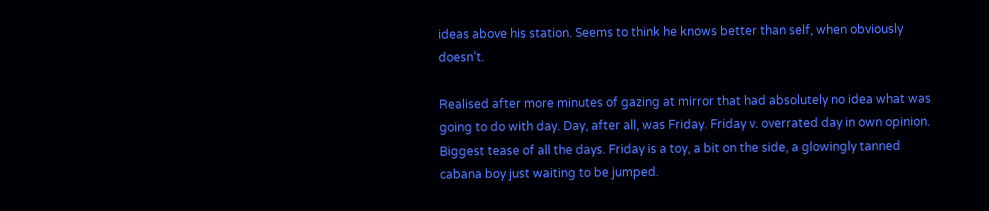ideas above his station. Seems to think he knows better than self, when obviously doesn’t.

Realised after more minutes of gazing at mirror that had absolutely no idea what was going to do with day. Day, after all, was Friday. Friday v. overrated day in own opinion. Biggest tease of all the days. Friday is a toy, a bit on the side, a glowingly tanned cabana boy just waiting to be jumped.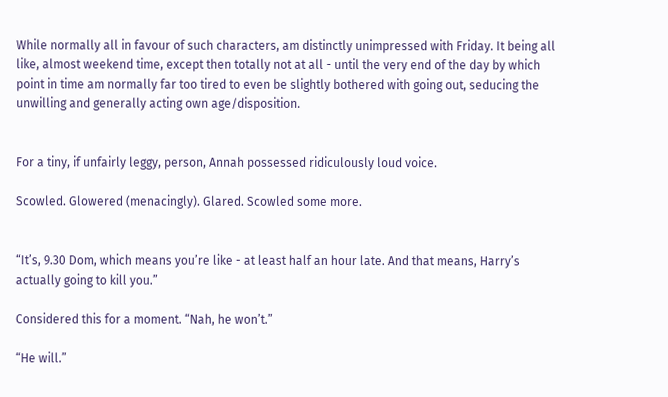While normally all in favour of such characters, am distinctly unimpressed with Friday. It being all like, almost weekend time, except then totally not at all - until the very end of the day by which point in time am normally far too tired to even be slightly bothered with going out, seducing the unwilling and generally acting own age/disposition.


For a tiny, if unfairly leggy, person, Annah possessed ridiculously loud voice.

Scowled. Glowered (menacingly). Glared. Scowled some more.


“It’s, 9.30 Dom, which means you’re like - at least half an hour late. And that means, Harry’s actually going to kill you.”

Considered this for a moment. “Nah, he won’t.”

“He will.”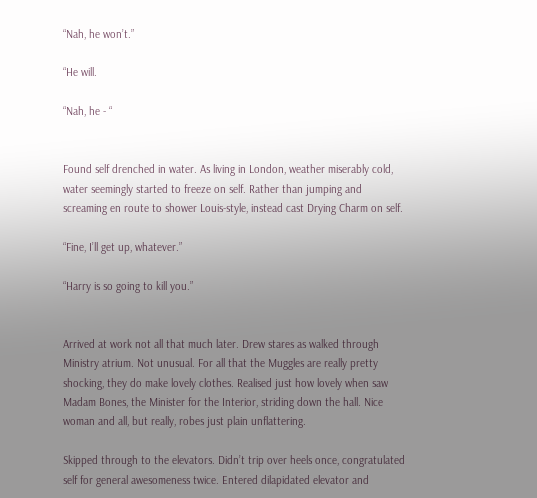“Nah, he won’t.”

“He will.

“Nah, he - “


Found self drenched in water. As living in London, weather miserably cold, water seemingly started to freeze on self. Rather than jumping and screaming en route to shower Louis-style, instead cast Drying Charm on self.

“Fine, I’ll get up, whatever.”

“Harry is so going to kill you.”


Arrived at work not all that much later. Drew stares as walked through Ministry atrium. Not unusual. For all that the Muggles are really pretty shocking, they do make lovely clothes. Realised just how lovely when saw Madam Bones, the Minister for the Interior, striding down the hall. Nice woman and all, but really, robes just plain unflattering.

Skipped through to the elevators. Didn’t trip over heels once, congratulated self for general awesomeness twice. Entered dilapidated elevator and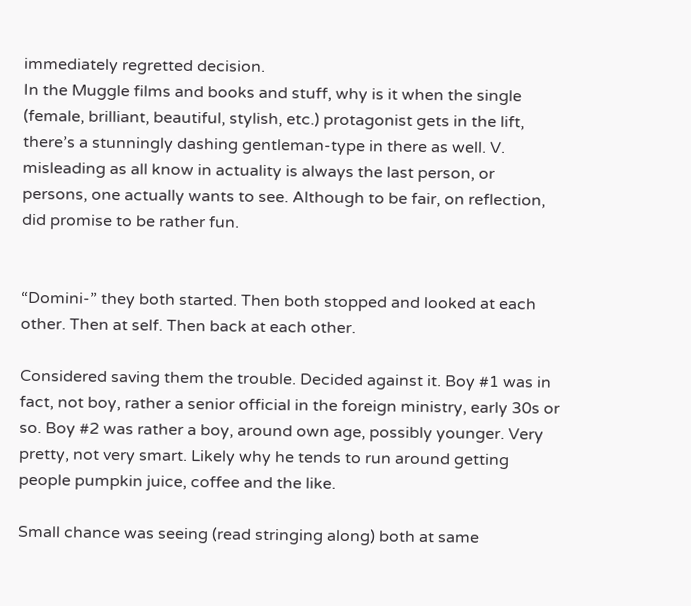immediately regretted decision.
In the Muggle films and books and stuff, why is it when the single (female, brilliant, beautiful, stylish, etc.) protagonist gets in the lift, there’s a stunningly dashing gentleman-type in there as well. V. misleading as all know in actuality is always the last person, or persons, one actually wants to see. Although to be fair, on reflection, did promise to be rather fun.


“Domini-” they both started. Then both stopped and looked at each other. Then at self. Then back at each other.

Considered saving them the trouble. Decided against it. Boy #1 was in fact, not boy, rather a senior official in the foreign ministry, early 30s or so. Boy #2 was rather a boy, around own age, possibly younger. Very pretty, not very smart. Likely why he tends to run around getting people pumpkin juice, coffee and the like.

Small chance was seeing (read stringing along) both at same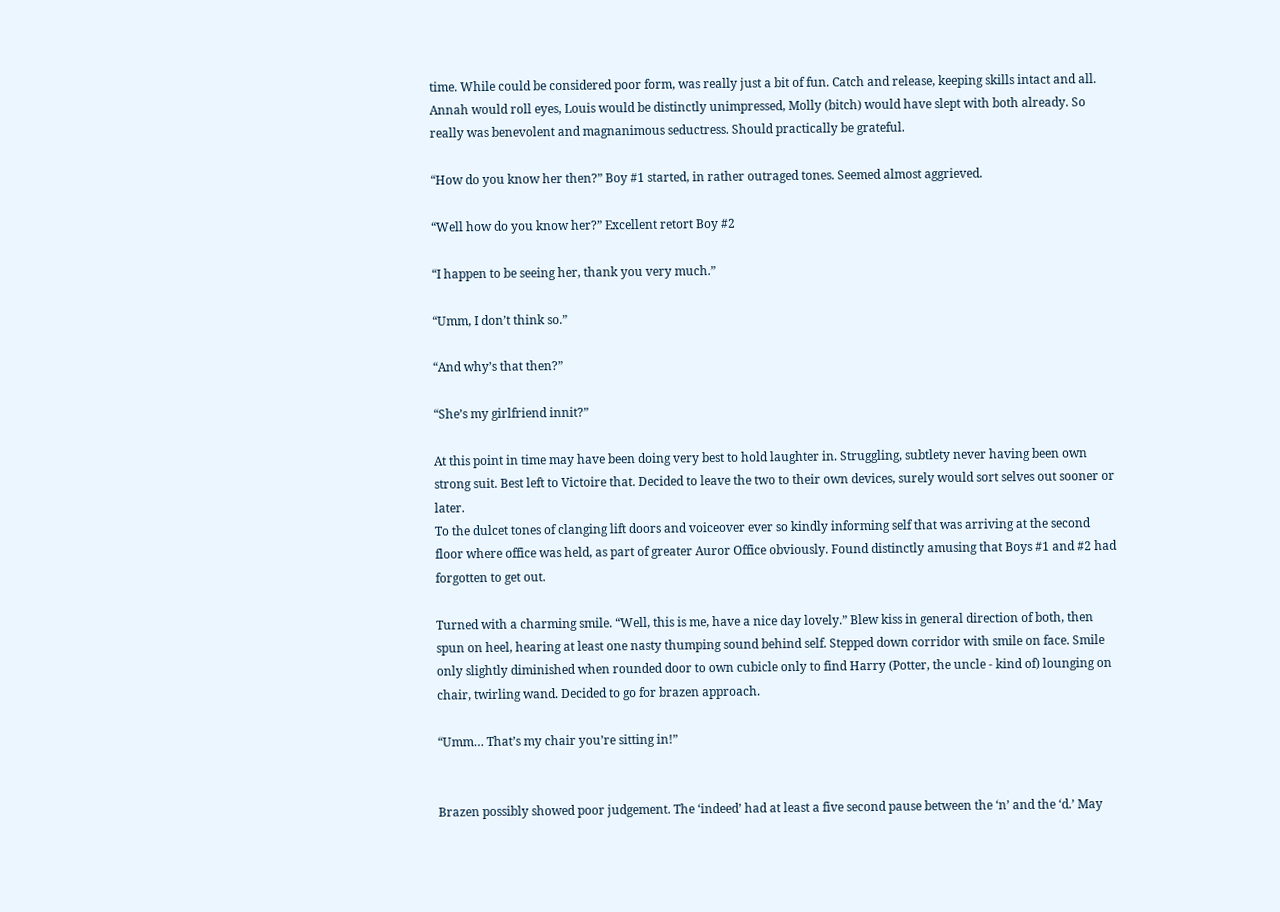time. While could be considered poor form, was really just a bit of fun. Catch and release, keeping skills intact and all. Annah would roll eyes, Louis would be distinctly unimpressed, Molly (bitch) would have slept with both already. So really was benevolent and magnanimous seductress. Should practically be grateful.

“How do you know her then?” Boy #1 started, in rather outraged tones. Seemed almost aggrieved.

“Well how do you know her?” Excellent retort Boy #2

“I happen to be seeing her, thank you very much.”

“Umm, I don’t think so.”

“And why’s that then?”

“She’s my girlfriend innit?”

At this point in time may have been doing very best to hold laughter in. Struggling, subtlety never having been own strong suit. Best left to Victoire that. Decided to leave the two to their own devices, surely would sort selves out sooner or later.
To the dulcet tones of clanging lift doors and voiceover ever so kindly informing self that was arriving at the second floor where office was held, as part of greater Auror Office obviously. Found distinctly amusing that Boys #1 and #2 had forgotten to get out.

Turned with a charming smile. “Well, this is me, have a nice day lovely.” Blew kiss in general direction of both, then spun on heel, hearing at least one nasty thumping sound behind self. Stepped down corridor with smile on face. Smile only slightly diminished when rounded door to own cubicle only to find Harry (Potter, the uncle - kind of) lounging on chair, twirling wand. Decided to go for brazen approach.

“Umm… That’s my chair you’re sitting in!”


Brazen possibly showed poor judgement. The ‘indeed’ had at least a five second pause between the ‘n’ and the ‘d.’ May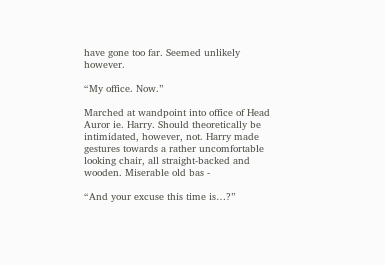have gone too far. Seemed unlikely however.

“My office. Now.”

Marched at wandpoint into office of Head Auror ie. Harry. Should theoretically be intimidated, however, not. Harry made gestures towards a rather uncomfortable looking chair, all straight-backed and wooden. Miserable old bas -

“And your excuse this time is…?”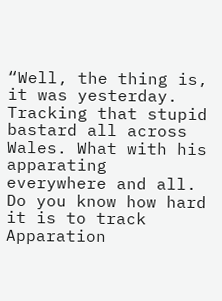“Well, the thing is, it was yesterday. Tracking that stupid bastard all across Wales. What with his apparating everywhere and all. Do you know how hard it is to track Apparation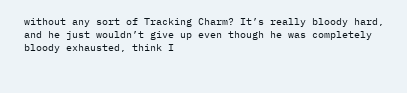without any sort of Tracking Charm? It’s really bloody hard, and he just wouldn’t give up even though he was completely bloody exhausted, think I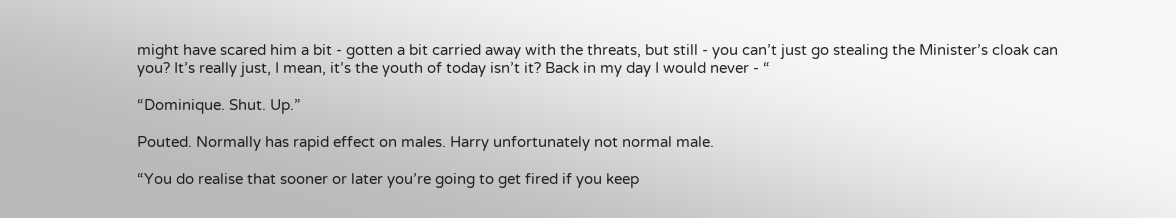might have scared him a bit - gotten a bit carried away with the threats, but still - you can’t just go stealing the Minister’s cloak can you? It’s really just, I mean, it’s the youth of today isn’t it? Back in my day I would never - “

“Dominique. Shut. Up.”

Pouted. Normally has rapid effect on males. Harry unfortunately not normal male.

“You do realise that sooner or later you’re going to get fired if you keep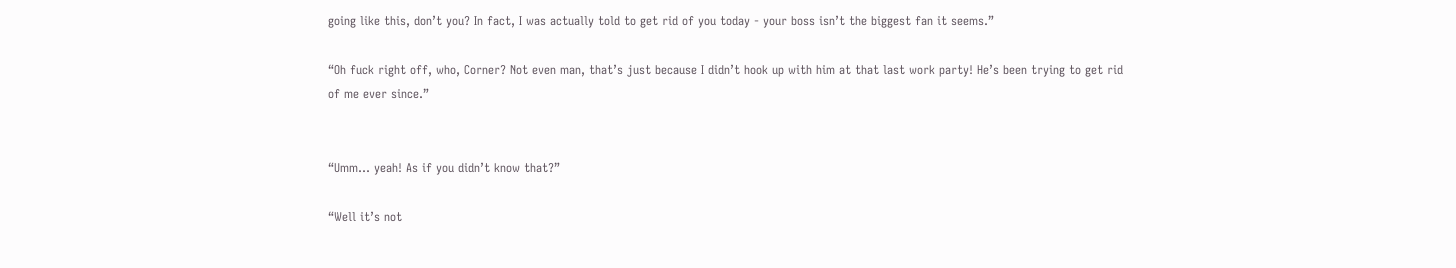going like this, don’t you? In fact, I was actually told to get rid of you today - your boss isn’t the biggest fan it seems.”

“Oh fuck right off, who, Corner? Not even man, that’s just because I didn’t hook up with him at that last work party! He’s been trying to get rid of me ever since.”


“Umm… yeah! As if you didn’t know that?”

“Well it’s not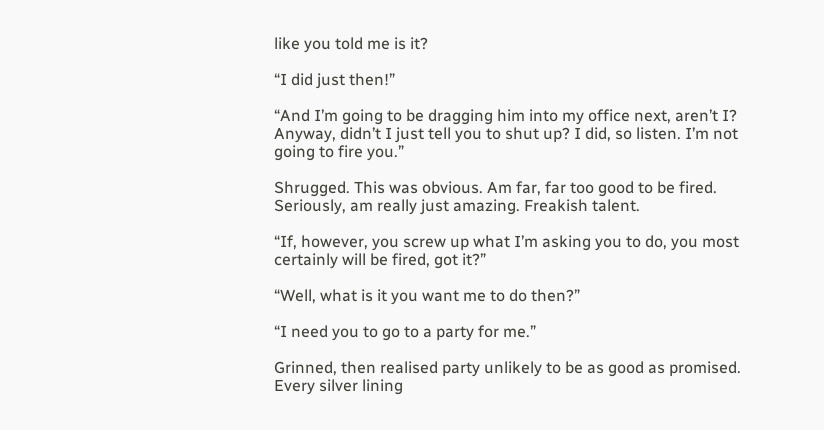like you told me is it?

“I did just then!”

“And I’m going to be dragging him into my office next, aren’t I? Anyway, didn’t I just tell you to shut up? I did, so listen. I’m not going to fire you.”

Shrugged. This was obvious. Am far, far too good to be fired. Seriously, am really just amazing. Freakish talent.

“If, however, you screw up what I’m asking you to do, you most certainly will be fired, got it?”

“Well, what is it you want me to do then?”

“I need you to go to a party for me.”

Grinned, then realised party unlikely to be as good as promised. Every silver lining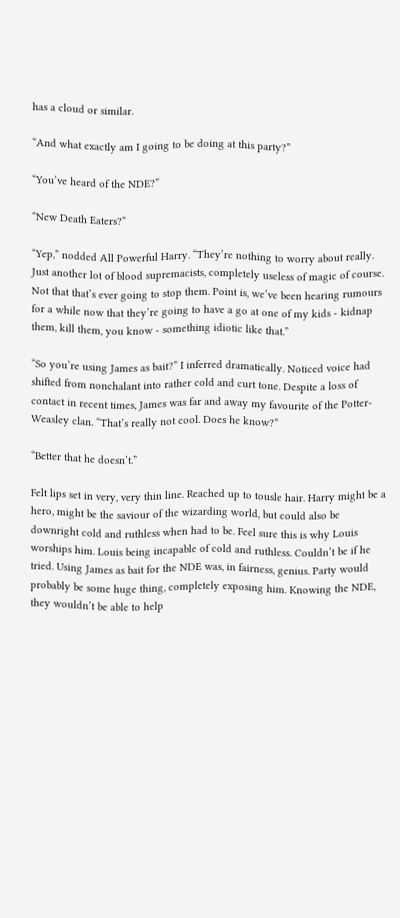has a cloud or similar.

“And what exactly am I going to be doing at this party?”

“You’ve heard of the NDE?”

“New Death Eaters?”

“Yep,” nodded All Powerful Harry. “They’re nothing to worry about really. Just another lot of blood supremacists, completely useless of magic of course. Not that that’s ever going to stop them. Point is, we’ve been hearing rumours for a while now that they’re going to have a go at one of my kids - kidnap them, kill them, you know - something idiotic like that.”

“So you’re using James as bait?” I inferred dramatically. Noticed voice had shifted from nonchalant into rather cold and curt tone. Despite a loss of contact in recent times, James was far and away my favourite of the Potter-Weasley clan. “That’s really not cool. Does he know?”

“Better that he doesn’t.”

Felt lips set in very, very thin line. Reached up to tousle hair. Harry might be a hero, might be the saviour of the wizarding world, but could also be downright cold and ruthless when had to be. Feel sure this is why Louis worships him. Louis being incapable of cold and ruthless. Couldn’t be if he tried. Using James as bait for the NDE was, in fairness, genius. Party would probably be some huge thing, completely exposing him. Knowing the NDE, they wouldn’t be able to help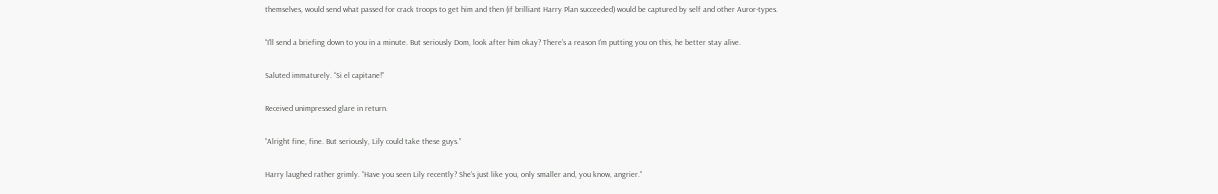themselves, would send what passed for crack troops to get him and then (if brilliant Harry Plan succeeded) would be captured by self and other Auror-types.

“I’ll send a briefing down to you in a minute. But seriously Dom, look after him okay? There’s a reason I’m putting you on this, he better stay alive.

Saluted immaturely. “Si el capitane!”

Received unimpressed glare in return.

“Alright fine, fine. But seriously, Lily could take these guys.”

Harry laughed rather grimly. “Have you seen Lily recently? She’s just like you, only smaller and, you know, angrier.”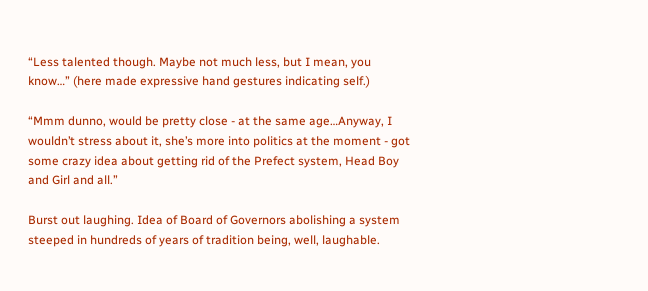“Less talented though. Maybe not much less, but I mean, you know…” (here made expressive hand gestures indicating self.)

“Mmm dunno, would be pretty close - at the same age…Anyway, I wouldn’t stress about it, she’s more into politics at the moment - got some crazy idea about getting rid of the Prefect system, Head Boy and Girl and all.”

Burst out laughing. Idea of Board of Governors abolishing a system steeped in hundreds of years of tradition being, well, laughable.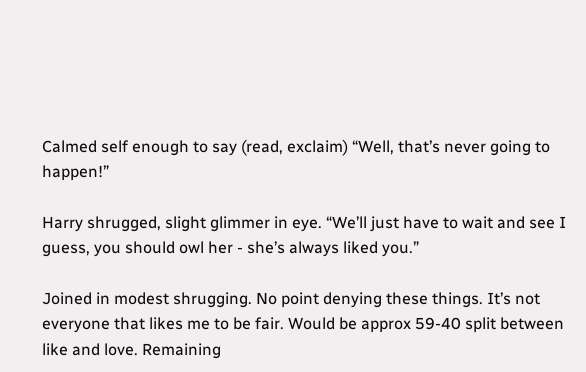Calmed self enough to say (read, exclaim) “Well, that’s never going to happen!”

Harry shrugged, slight glimmer in eye. “We’ll just have to wait and see I guess, you should owl her - she’s always liked you.”

Joined in modest shrugging. No point denying these things. It’s not everyone that likes me to be fair. Would be approx 59-40 split between like and love. Remaining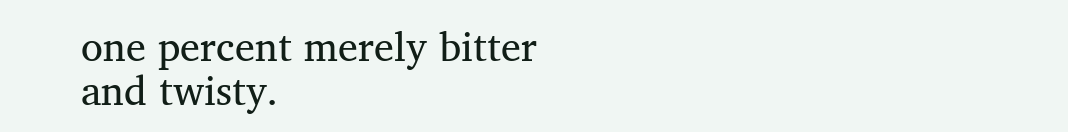one percent merely bitter and twisty.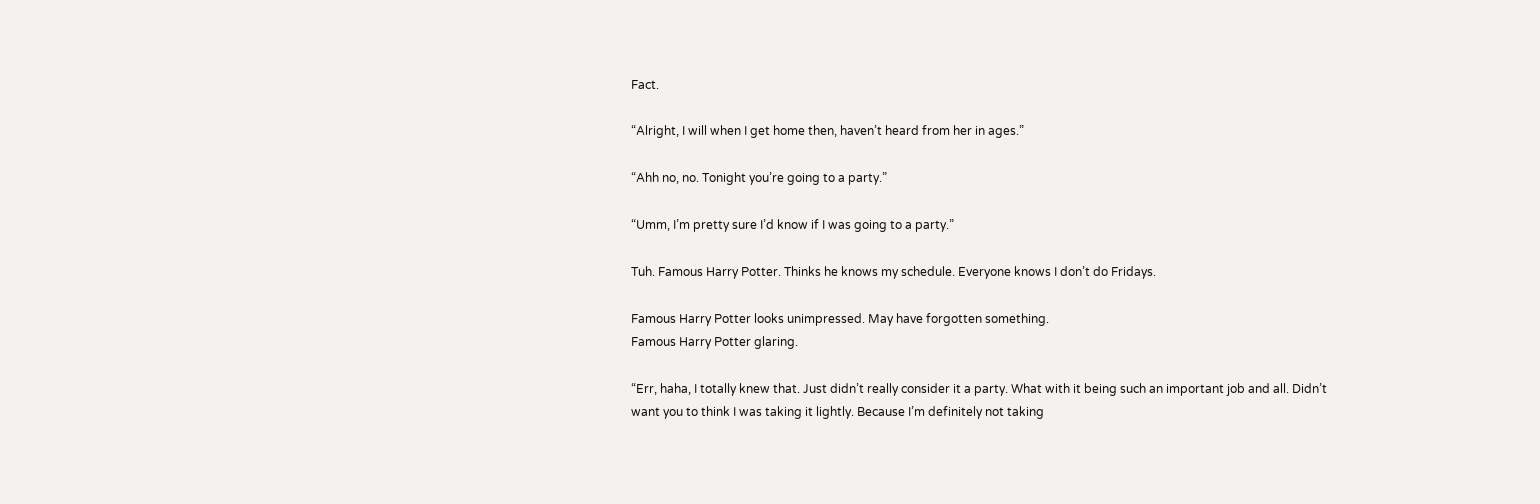Fact.

“Alright, I will when I get home then, haven’t heard from her in ages.”

“Ahh no, no. Tonight you’re going to a party.”

“Umm, I’m pretty sure I’d know if I was going to a party.”

Tuh. Famous Harry Potter. Thinks he knows my schedule. Everyone knows I don’t do Fridays.

Famous Harry Potter looks unimpressed. May have forgotten something.
Famous Harry Potter glaring.

“Err, haha, I totally knew that. Just didn’t really consider it a party. What with it being such an important job and all. Didn’t want you to think I was taking it lightly. Because I’m definitely not taking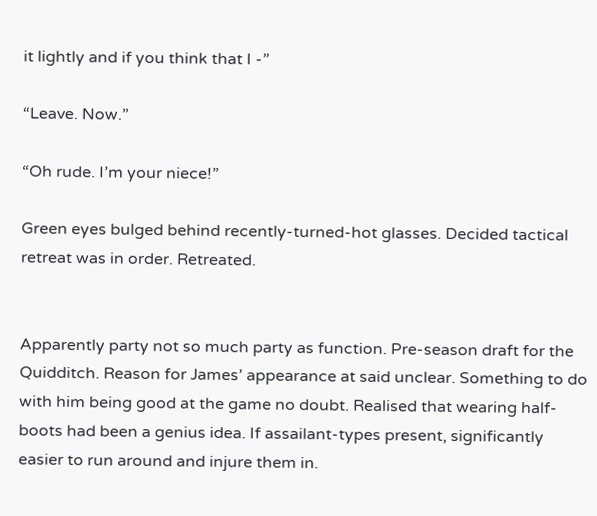it lightly and if you think that I -”

“Leave. Now.”

“Oh rude. I’m your niece!”

Green eyes bulged behind recently-turned-hot glasses. Decided tactical retreat was in order. Retreated.


Apparently party not so much party as function. Pre-season draft for the Quidditch. Reason for James’ appearance at said unclear. Something to do with him being good at the game no doubt. Realised that wearing half-boots had been a genius idea. If assailant-types present, significantly easier to run around and injure them in.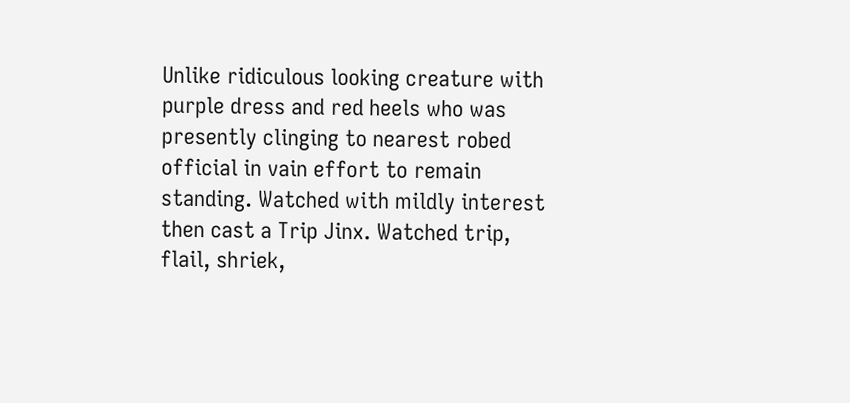Unlike ridiculous looking creature with purple dress and red heels who was presently clinging to nearest robed official in vain effort to remain standing. Watched with mildly interest then cast a Trip Jinx. Watched trip, flail, shriek,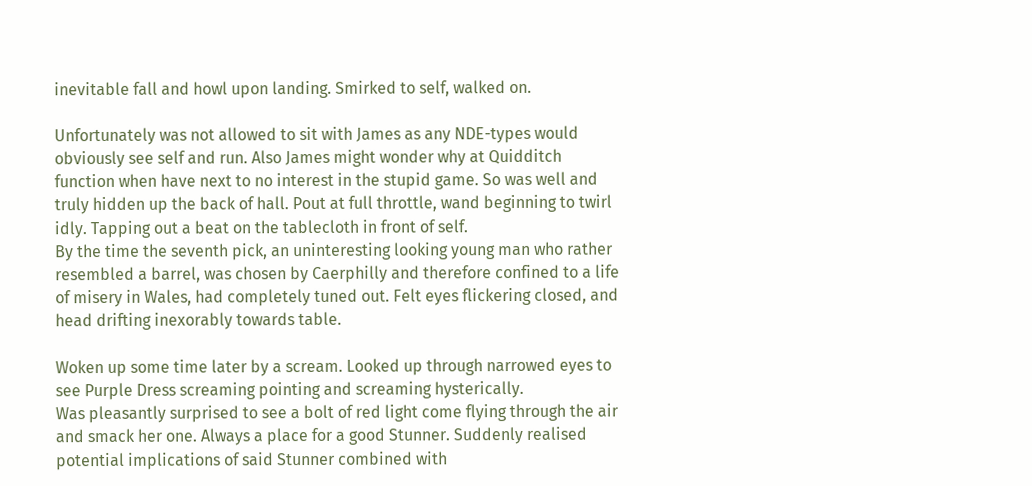inevitable fall and howl upon landing. Smirked to self, walked on.

Unfortunately was not allowed to sit with James as any NDE-types would obviously see self and run. Also James might wonder why at Quidditch function when have next to no interest in the stupid game. So was well and truly hidden up the back of hall. Pout at full throttle, wand beginning to twirl idly. Tapping out a beat on the tablecloth in front of self.
By the time the seventh pick, an uninteresting looking young man who rather resembled a barrel, was chosen by Caerphilly and therefore confined to a life of misery in Wales, had completely tuned out. Felt eyes flickering closed, and head drifting inexorably towards table.

Woken up some time later by a scream. Looked up through narrowed eyes to see Purple Dress screaming pointing and screaming hysterically.
Was pleasantly surprised to see a bolt of red light come flying through the air and smack her one. Always a place for a good Stunner. Suddenly realised potential implications of said Stunner combined with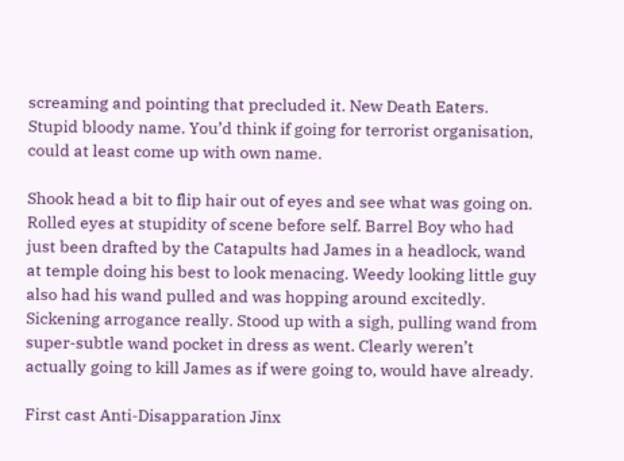screaming and pointing that precluded it. New Death Eaters. Stupid bloody name. You’d think if going for terrorist organisation, could at least come up with own name.

Shook head a bit to flip hair out of eyes and see what was going on. Rolled eyes at stupidity of scene before self. Barrel Boy who had just been drafted by the Catapults had James in a headlock, wand at temple doing his best to look menacing. Weedy looking little guy also had his wand pulled and was hopping around excitedly. Sickening arrogance really. Stood up with a sigh, pulling wand from super-subtle wand pocket in dress as went. Clearly weren’t actually going to kill James as if were going to, would have already.

First cast Anti-Disapparation Jinx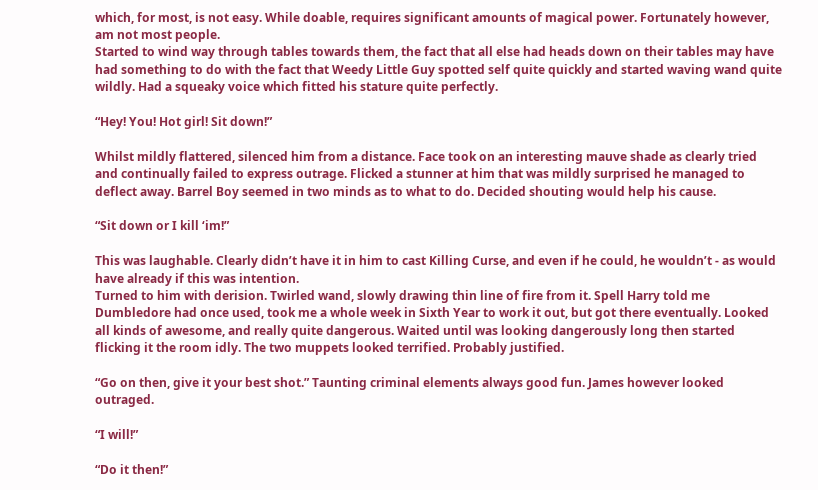which, for most, is not easy. While doable, requires significant amounts of magical power. Fortunately however, am not most people.
Started to wind way through tables towards them, the fact that all else had heads down on their tables may have had something to do with the fact that Weedy Little Guy spotted self quite quickly and started waving wand quite wildly. Had a squeaky voice which fitted his stature quite perfectly.

“Hey! You! Hot girl! Sit down!”

Whilst mildly flattered, silenced him from a distance. Face took on an interesting mauve shade as clearly tried and continually failed to express outrage. Flicked a stunner at him that was mildly surprised he managed to deflect away. Barrel Boy seemed in two minds as to what to do. Decided shouting would help his cause.

“Sit down or I kill ‘im!”

This was laughable. Clearly didn’t have it in him to cast Killing Curse, and even if he could, he wouldn’t - as would have already if this was intention.
Turned to him with derision. Twirled wand, slowly drawing thin line of fire from it. Spell Harry told me Dumbledore had once used, took me a whole week in Sixth Year to work it out, but got there eventually. Looked all kinds of awesome, and really quite dangerous. Waited until was looking dangerously long then started flicking it the room idly. The two muppets looked terrified. Probably justified.

“Go on then, give it your best shot.” Taunting criminal elements always good fun. James however looked outraged.

“I will!”

“Do it then!”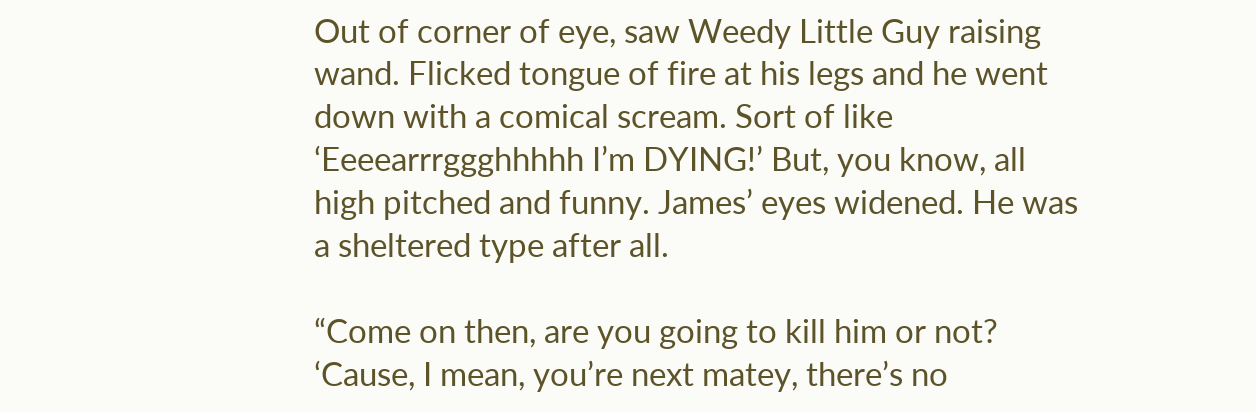Out of corner of eye, saw Weedy Little Guy raising wand. Flicked tongue of fire at his legs and he went down with a comical scream. Sort of like ‘Eeeearrrggghhhhh I’m DYING!’ But, you know, all high pitched and funny. James’ eyes widened. He was a sheltered type after all.

“Come on then, are you going to kill him or not? ‘Cause, I mean, you’re next matey, there’s no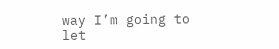way I’m going to let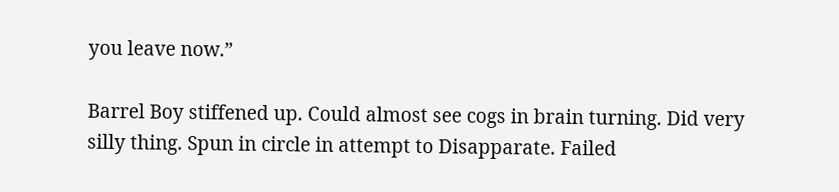you leave now.”

Barrel Boy stiffened up. Could almost see cogs in brain turning. Did very silly thing. Spun in circle in attempt to Disapparate. Failed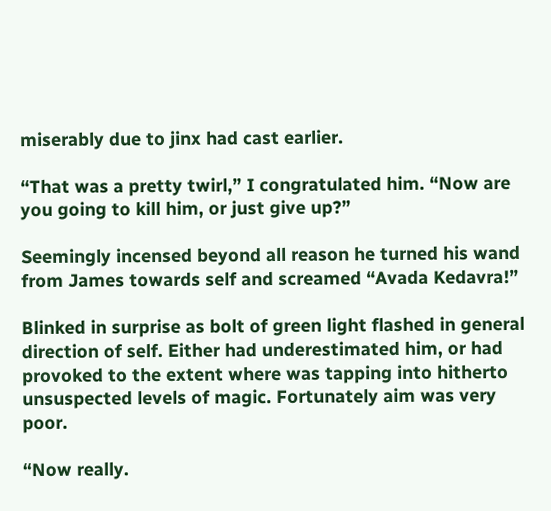miserably due to jinx had cast earlier.

“That was a pretty twirl,” I congratulated him. “Now are you going to kill him, or just give up?”

Seemingly incensed beyond all reason he turned his wand from James towards self and screamed “Avada Kedavra!”

Blinked in surprise as bolt of green light flashed in general direction of self. Either had underestimated him, or had provoked to the extent where was tapping into hitherto unsuspected levels of magic. Fortunately aim was very poor.

“Now really.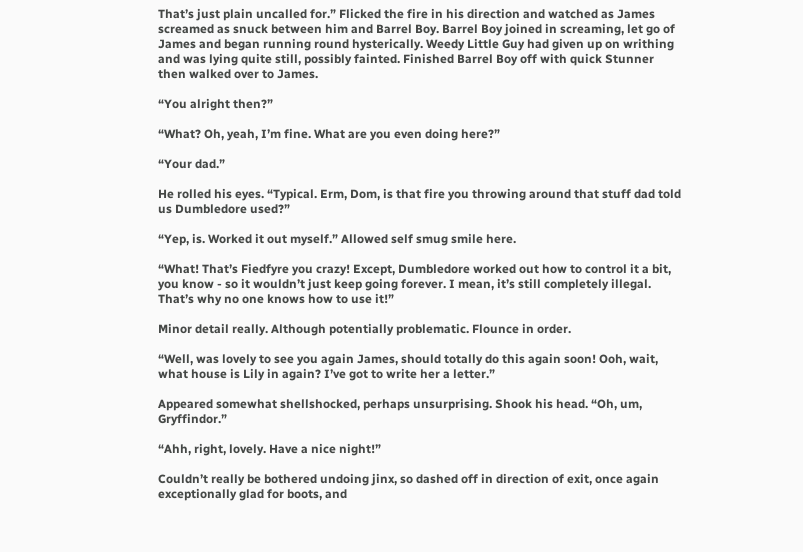That’s just plain uncalled for.” Flicked the fire in his direction and watched as James screamed as snuck between him and Barrel Boy. Barrel Boy joined in screaming, let go of James and began running round hysterically. Weedy Little Guy had given up on writhing and was lying quite still, possibly fainted. Finished Barrel Boy off with quick Stunner then walked over to James.

“You alright then?”

“What? Oh, yeah, I’m fine. What are you even doing here?”

“Your dad.”

He rolled his eyes. “Typical. Erm, Dom, is that fire you throwing around that stuff dad told us Dumbledore used?”

“Yep, is. Worked it out myself.” Allowed self smug smile here.

“What! That’s Fiedfyre you crazy! Except, Dumbledore worked out how to control it a bit, you know - so it wouldn’t just keep going forever. I mean, it’s still completely illegal. That’s why no one knows how to use it!”

Minor detail really. Although potentially problematic. Flounce in order.

“Well, was lovely to see you again James, should totally do this again soon! Ooh, wait, what house is Lily in again? I’ve got to write her a letter.”

Appeared somewhat shellshocked, perhaps unsurprising. Shook his head. “Oh, um, Gryffindor.”

“Ahh, right, lovely. Have a nice night!”

Couldn’t really be bothered undoing jinx, so dashed off in direction of exit, once again exceptionally glad for boots, and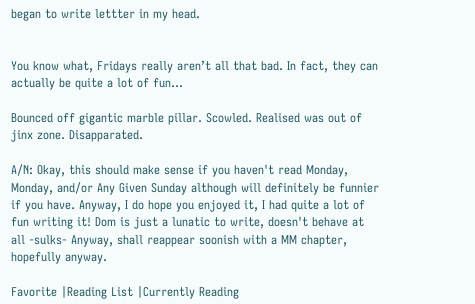began to write lettter in my head.


You know what, Fridays really aren’t all that bad. In fact, they can actually be quite a lot of fun…

Bounced off gigantic marble pillar. Scowled. Realised was out of jinx zone. Disapparated.

A/N: Okay, this should make sense if you haven't read Monday, Monday, and/or Any Given Sunday although will definitely be funnier if you have. Anyway, I do hope you enjoyed it, I had quite a lot of fun writing it! Dom is just a lunatic to write, doesn't behave at all -sulks- Anyway, shall reappear soonish with a MM chapter, hopefully anyway.

Favorite |Reading List |Currently Reading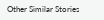Other Similar Stories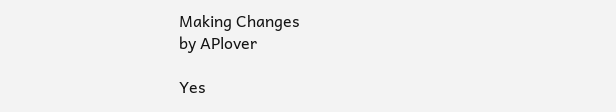Making Changes
by APlover

Yes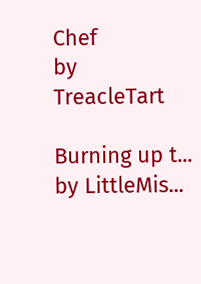Chef
by TreacleTart

Burning up t...
by LittleMis...